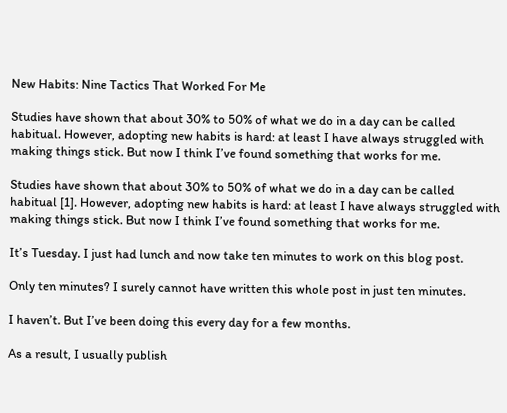New Habits: Nine Tactics That Worked For Me

Studies have shown that about 30% to 50% of what we do in a day can be called habitual. However, adopting new habits is hard: at least I have always struggled with making things stick. But now I think I’ve found something that works for me.

Studies have shown that about 30% to 50% of what we do in a day can be called habitual [1]. However, adopting new habits is hard: at least I have always struggled with making things stick. But now I think I’ve found something that works for me.

It’s Tuesday. I just had lunch and now take ten minutes to work on this blog post.

Only ten minutes? I surely cannot have written this whole post in just ten minutes.

I haven’t. But I’ve been doing this every day for a few months.

As a result, I usually publish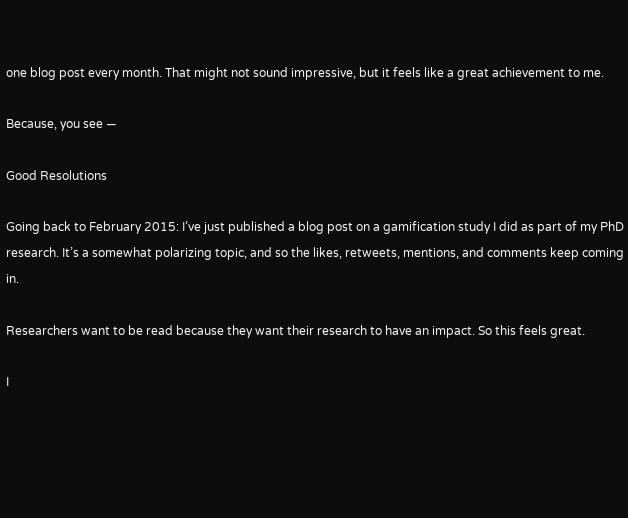one blog post every month. That might not sound impressive, but it feels like a great achievement to me.

Because, you see —

Good Resolutions

Going back to February 2015: I’ve just published a blog post on a gamification study I did as part of my PhD research. It’s a somewhat polarizing topic, and so the likes, retweets, mentions, and comments keep coming in.

Researchers want to be read because they want their research to have an impact. So this feels great.

I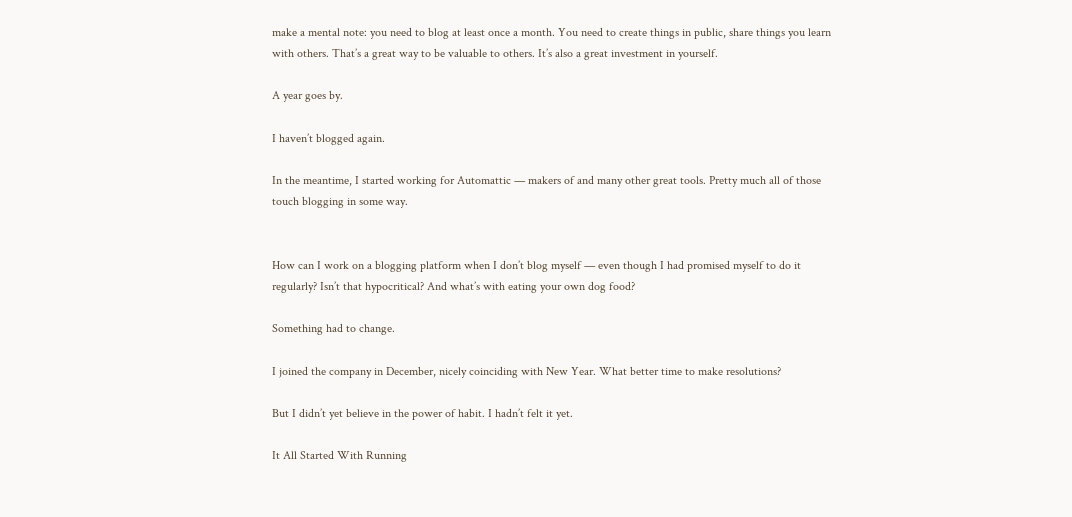make a mental note: you need to blog at least once a month. You need to create things in public, share things you learn with others. That’s a great way to be valuable to others. It’s also a great investment in yourself.

A year goes by.

I haven’t blogged again.

In the meantime, I started working for Automattic — makers of and many other great tools. Pretty much all of those touch blogging in some way.


How can I work on a blogging platform when I don’t blog myself — even though I had promised myself to do it regularly? Isn’t that hypocritical? And what’s with eating your own dog food?

Something had to change.

I joined the company in December, nicely coinciding with New Year. What better time to make resolutions?

But I didn’t yet believe in the power of habit. I hadn’t felt it yet.

It All Started With Running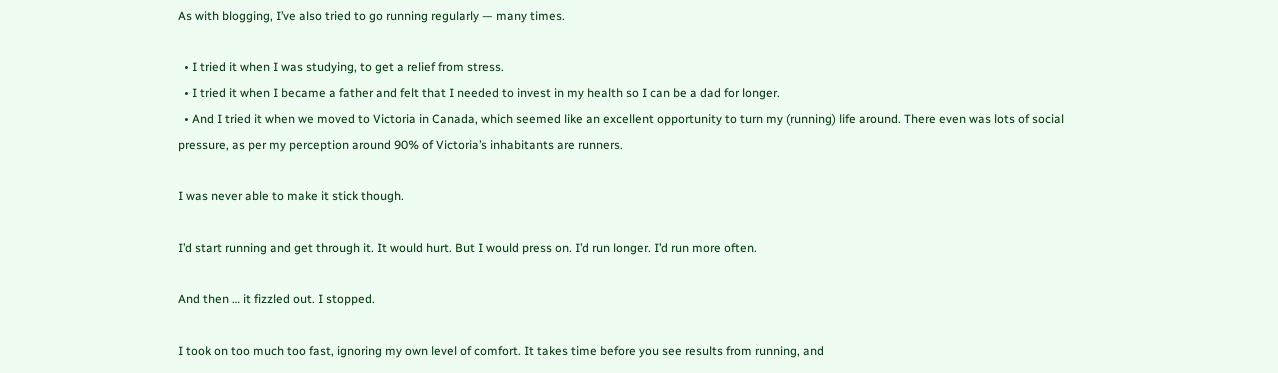As with blogging, I’ve also tried to go running regularly — many times.

  • I tried it when I was studying, to get a relief from stress.
  • I tried it when I became a father and felt that I needed to invest in my health so I can be a dad for longer.
  • And I tried it when we moved to Victoria in Canada, which seemed like an excellent opportunity to turn my (running) life around. There even was lots of social pressure, as per my perception around 90% of Victoria’s inhabitants are runners.

I was never able to make it stick though.

I’d start running and get through it. It would hurt. But I would press on. I’d run longer. I’d run more often.

And then … it fizzled out. I stopped.

I took on too much too fast, ignoring my own level of comfort. It takes time before you see results from running, and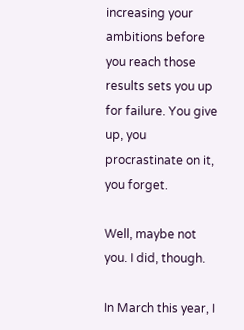increasing your ambitions before you reach those results sets you up for failure. You give up, you procrastinate on it, you forget.

Well, maybe not you. I did, though.

In March this year, I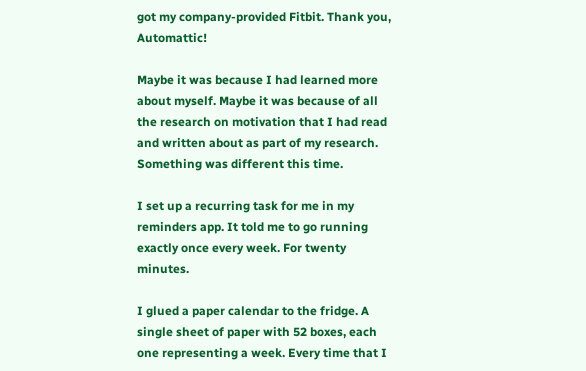got my company-provided Fitbit. Thank you, Automattic!

Maybe it was because I had learned more about myself. Maybe it was because of all the research on motivation that I had read and written about as part of my research. Something was different this time.

I set up a recurring task for me in my reminders app. It told me to go running exactly once every week. For twenty minutes.

I glued a paper calendar to the fridge. A single sheet of paper with 52 boxes, each one representing a week. Every time that I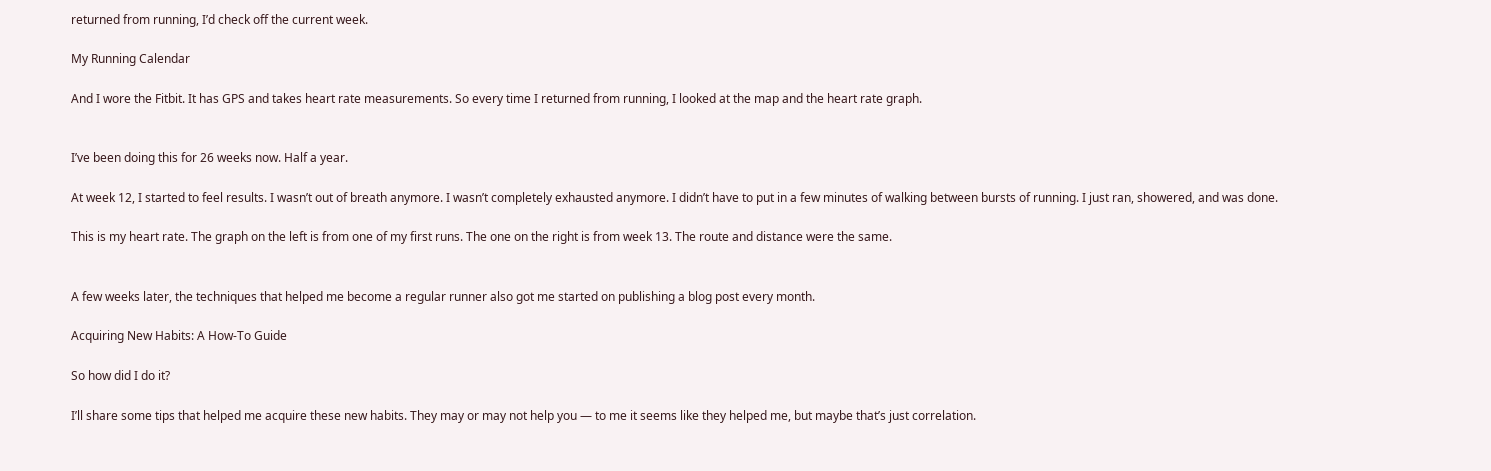returned from running, I’d check off the current week.

My Running Calendar

And I wore the Fitbit. It has GPS and takes heart rate measurements. So every time I returned from running, I looked at the map and the heart rate graph.


I’ve been doing this for 26 weeks now. Half a year.

At week 12, I started to feel results. I wasn’t out of breath anymore. I wasn’t completely exhausted anymore. I didn’t have to put in a few minutes of walking between bursts of running. I just ran, showered, and was done.

This is my heart rate. The graph on the left is from one of my first runs. The one on the right is from week 13. The route and distance were the same.


A few weeks later, the techniques that helped me become a regular runner also got me started on publishing a blog post every month.

Acquiring New Habits: A How-To Guide

So how did I do it?

I’ll share some tips that helped me acquire these new habits. They may or may not help you — to me it seems like they helped me, but maybe that’s just correlation.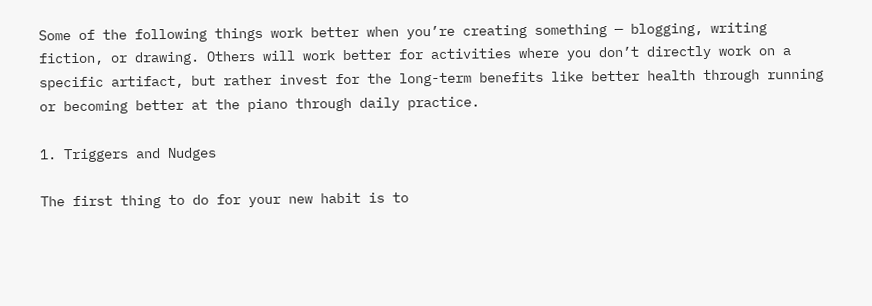Some of the following things work better when you’re creating something — blogging, writing fiction, or drawing. Others will work better for activities where you don’t directly work on a specific artifact, but rather invest for the long-term benefits like better health through running or becoming better at the piano through daily practice.

1. Triggers and Nudges

The first thing to do for your new habit is to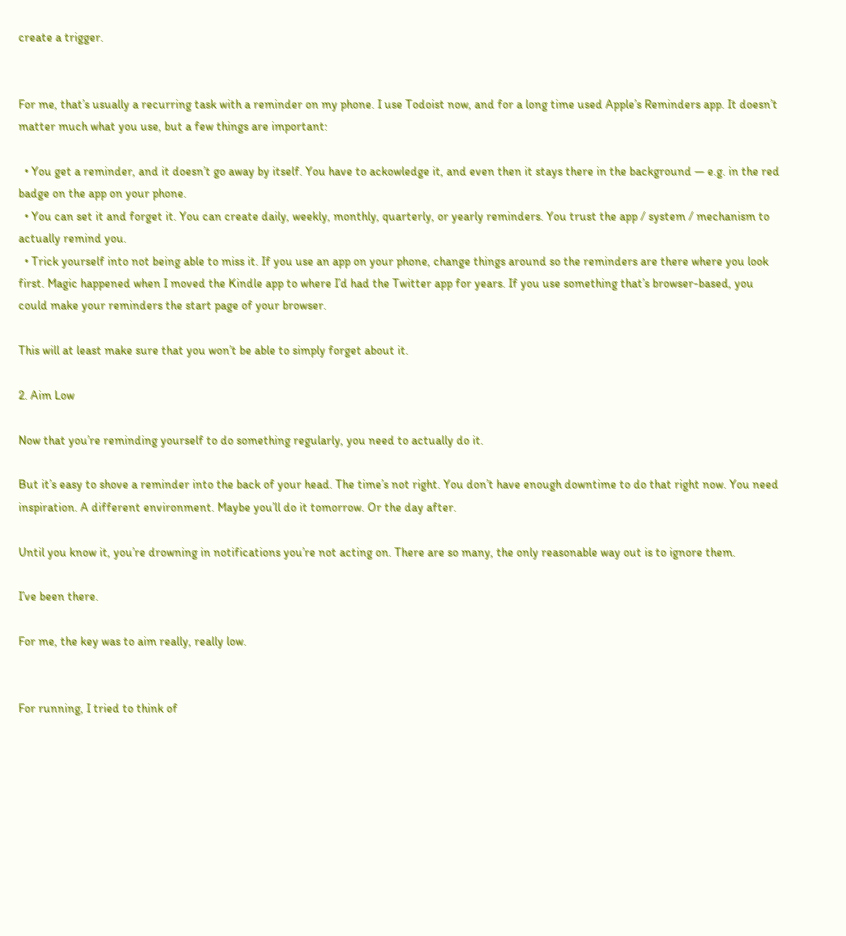create a trigger.


For me, that’s usually a recurring task with a reminder on my phone. I use Todoist now, and for a long time used Apple’s Reminders app. It doesn’t matter much what you use, but a few things are important:

  • You get a reminder, and it doesn’t go away by itself. You have to ackowledge it, and even then it stays there in the background — e.g. in the red badge on the app on your phone.
  • You can set it and forget it. You can create daily, weekly, monthly, quarterly, or yearly reminders. You trust the app / system / mechanism to actually remind you.
  • Trick yourself into not being able to miss it. If you use an app on your phone, change things around so the reminders are there where you look first. Magic happened when I moved the Kindle app to where I’d had the Twitter app for years. If you use something that’s browser-based, you could make your reminders the start page of your browser.

This will at least make sure that you won’t be able to simply forget about it.

2. Aim Low

Now that you’re reminding yourself to do something regularly, you need to actually do it.

But it’s easy to shove a reminder into the back of your head. The time’s not right. You don’t have enough downtime to do that right now. You need inspiration. A different environment. Maybe you’ll do it tomorrow. Or the day after.

Until you know it, you’re drowning in notifications you’re not acting on. There are so many, the only reasonable way out is to ignore them.

I’ve been there.

For me, the key was to aim really, really low.


For running, I tried to think of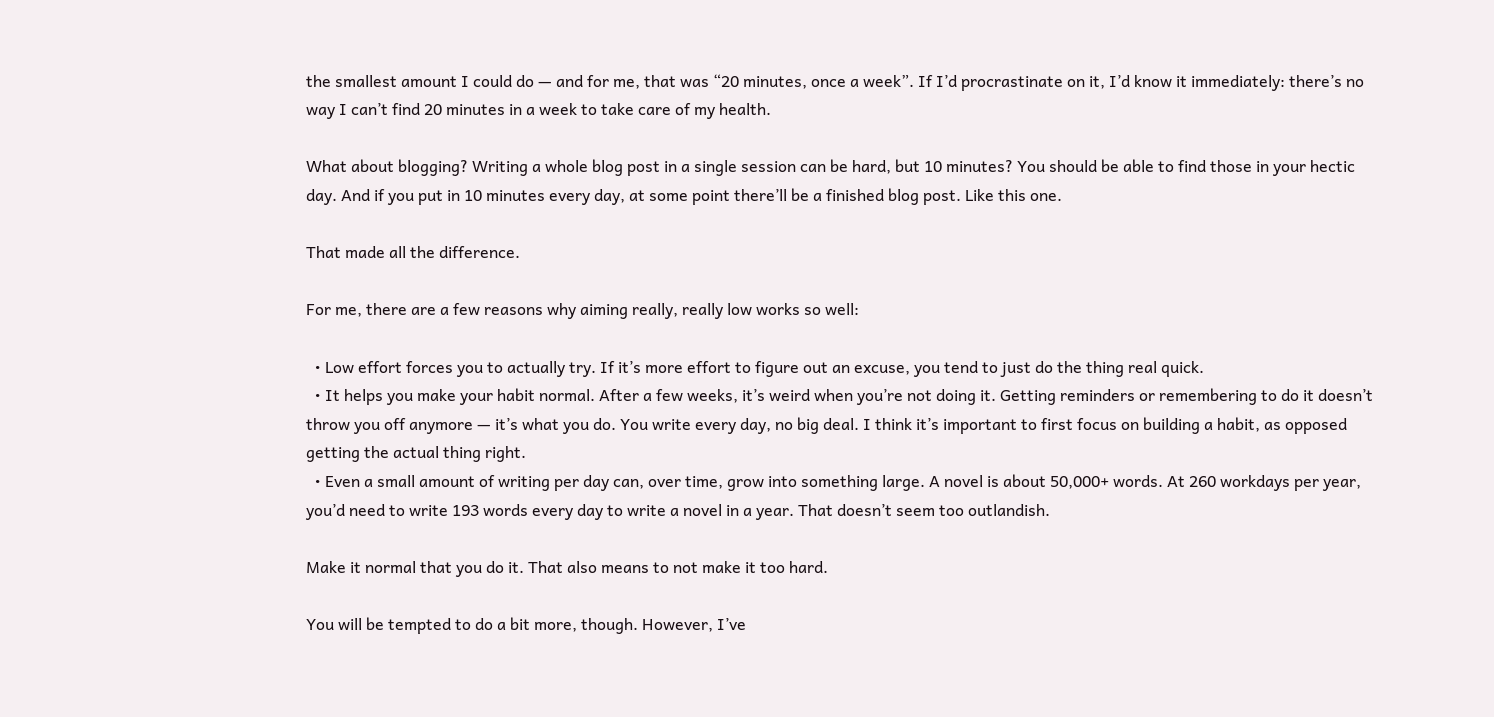the smallest amount I could do — and for me, that was “20 minutes, once a week”. If I’d procrastinate on it, I’d know it immediately: there’s no way I can’t find 20 minutes in a week to take care of my health.

What about blogging? Writing a whole blog post in a single session can be hard, but 10 minutes? You should be able to find those in your hectic day. And if you put in 10 minutes every day, at some point there’ll be a finished blog post. Like this one.

That made all the difference.

For me, there are a few reasons why aiming really, really low works so well:

  • Low effort forces you to actually try. If it’s more effort to figure out an excuse, you tend to just do the thing real quick.
  • It helps you make your habit normal. After a few weeks, it’s weird when you’re not doing it. Getting reminders or remembering to do it doesn’t throw you off anymore — it’s what you do. You write every day, no big deal. I think it’s important to first focus on building a habit, as opposed getting the actual thing right.
  • Even a small amount of writing per day can, over time, grow into something large. A novel is about 50,000+ words. At 260 workdays per year, you’d need to write 193 words every day to write a novel in a year. That doesn’t seem too outlandish.

Make it normal that you do it. That also means to not make it too hard.

You will be tempted to do a bit more, though. However, I’ve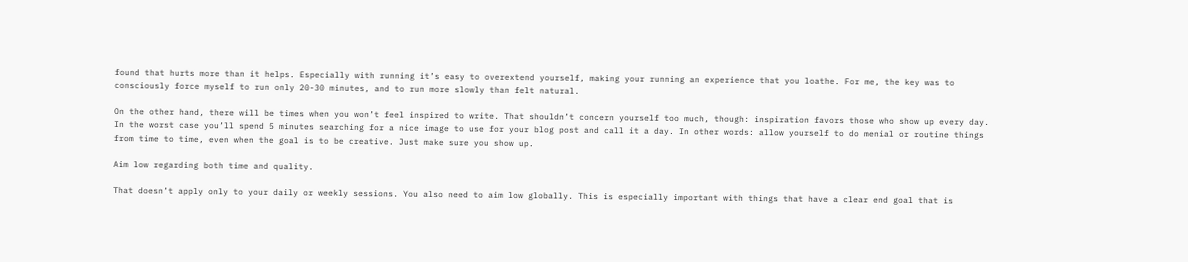found that hurts more than it helps. Especially with running it’s easy to overextend yourself, making your running an experience that you loathe. For me, the key was to consciously force myself to run only 20-30 minutes, and to run more slowly than felt natural.

On the other hand, there will be times when you won’t feel inspired to write. That shouldn’t concern yourself too much, though: inspiration favors those who show up every day. In the worst case you’ll spend 5 minutes searching for a nice image to use for your blog post and call it a day. In other words: allow yourself to do menial or routine things from time to time, even when the goal is to be creative. Just make sure you show up.

Aim low regarding both time and quality.

That doesn’t apply only to your daily or weekly sessions. You also need to aim low globally. This is especially important with things that have a clear end goal that is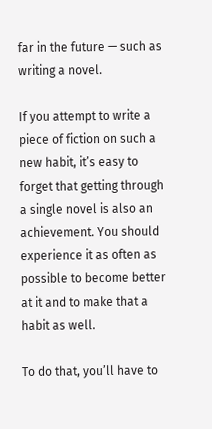far in the future — such as writing a novel.

If you attempt to write a piece of fiction on such a new habit, it’s easy to forget that getting through a single novel is also an achievement. You should experience it as often as possible to become better at it and to make that a habit as well.

To do that, you’ll have to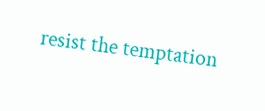resist the temptation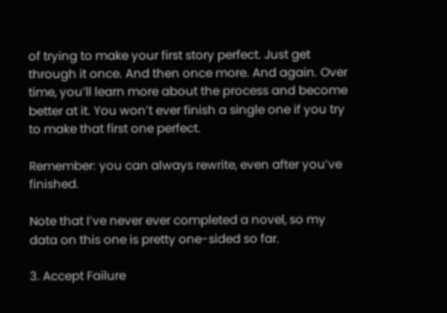of trying to make your first story perfect. Just get through it once. And then once more. And again. Over time, you’ll learn more about the process and become better at it. You won’t ever finish a single one if you try to make that first one perfect.

Remember: you can always rewrite, even after you’ve finished.

Note that I’ve never ever completed a novel, so my data on this one is pretty one-sided so far.

3. Accept Failure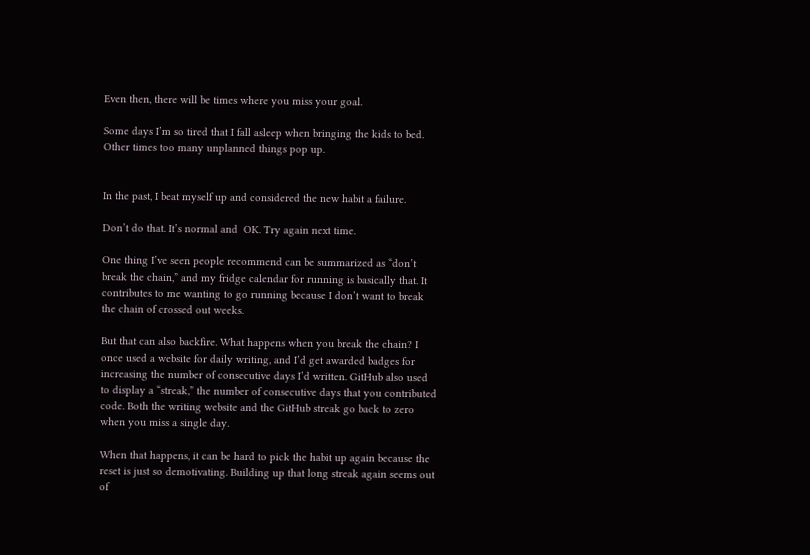Even then, there will be times where you miss your goal.

Some days I’m so tired that I fall asleep when bringing the kids to bed. Other times too many unplanned things pop up.


In the past, I beat myself up and considered the new habit a failure.

Don’t do that. It’s normal and  OK. Try again next time.

One thing I’ve seen people recommend can be summarized as “don’t break the chain,” and my fridge calendar for running is basically that. It contributes to me wanting to go running because I don’t want to break the chain of crossed out weeks.

But that can also backfire. What happens when you break the chain? I once used a website for daily writing, and I’d get awarded badges for increasing the number of consecutive days I’d written. GitHub also used to display a “streak,” the number of consecutive days that you contributed code. Both the writing website and the GitHub streak go back to zero when you miss a single day.

When that happens, it can be hard to pick the habit up again because the reset is just so demotivating. Building up that long streak again seems out of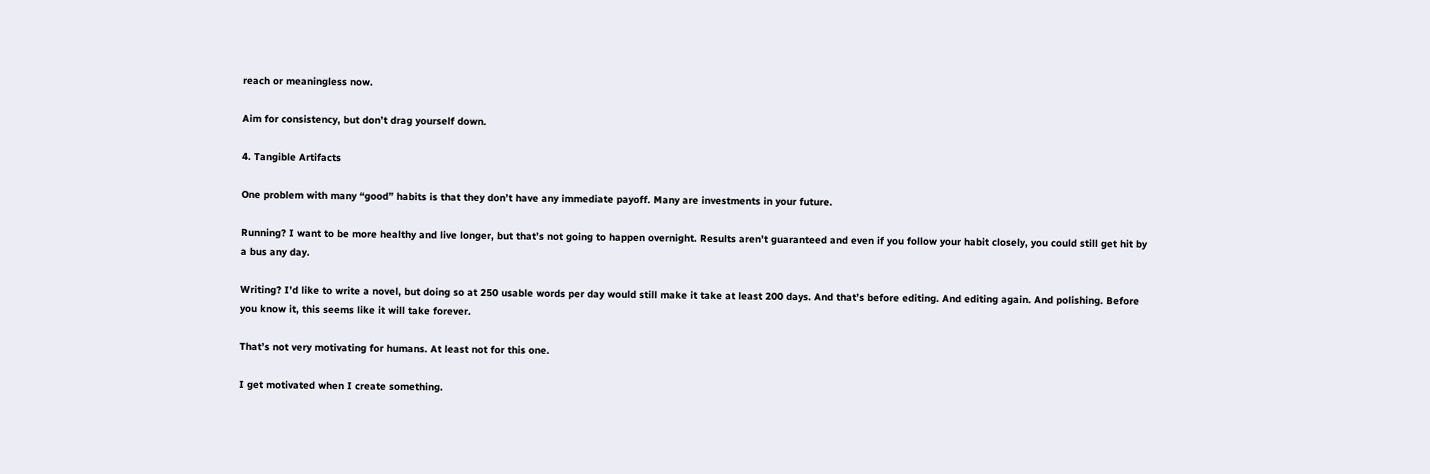reach or meaningless now.

Aim for consistency, but don’t drag yourself down.

4. Tangible Artifacts

One problem with many “good” habits is that they don’t have any immediate payoff. Many are investments in your future.

Running? I want to be more healthy and live longer, but that’s not going to happen overnight. Results aren’t guaranteed and even if you follow your habit closely, you could still get hit by a bus any day.

Writing? I’d like to write a novel, but doing so at 250 usable words per day would still make it take at least 200 days. And that’s before editing. And editing again. And polishing. Before you know it, this seems like it will take forever.

That’s not very motivating for humans. At least not for this one.

I get motivated when I create something.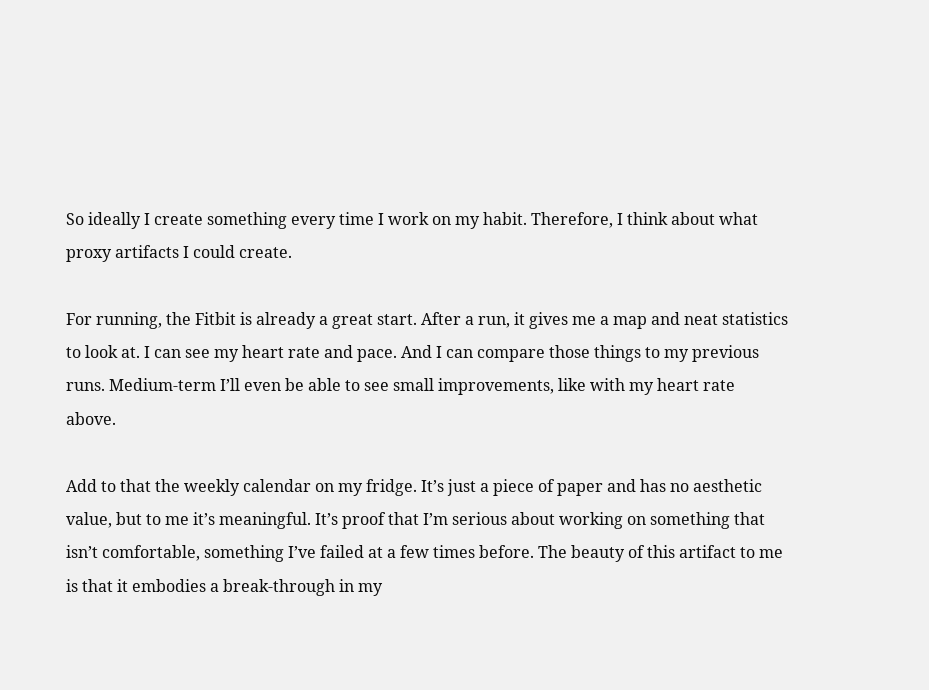So ideally I create something every time I work on my habit. Therefore, I think about what proxy artifacts I could create.

For running, the Fitbit is already a great start. After a run, it gives me a map and neat statistics to look at. I can see my heart rate and pace. And I can compare those things to my previous runs. Medium-term I’ll even be able to see small improvements, like with my heart rate above.

Add to that the weekly calendar on my fridge. It’s just a piece of paper and has no aesthetic value, but to me it’s meaningful. It’s proof that I’m serious about working on something that isn’t comfortable, something I’ve failed at a few times before. The beauty of this artifact to me is that it embodies a break-through in my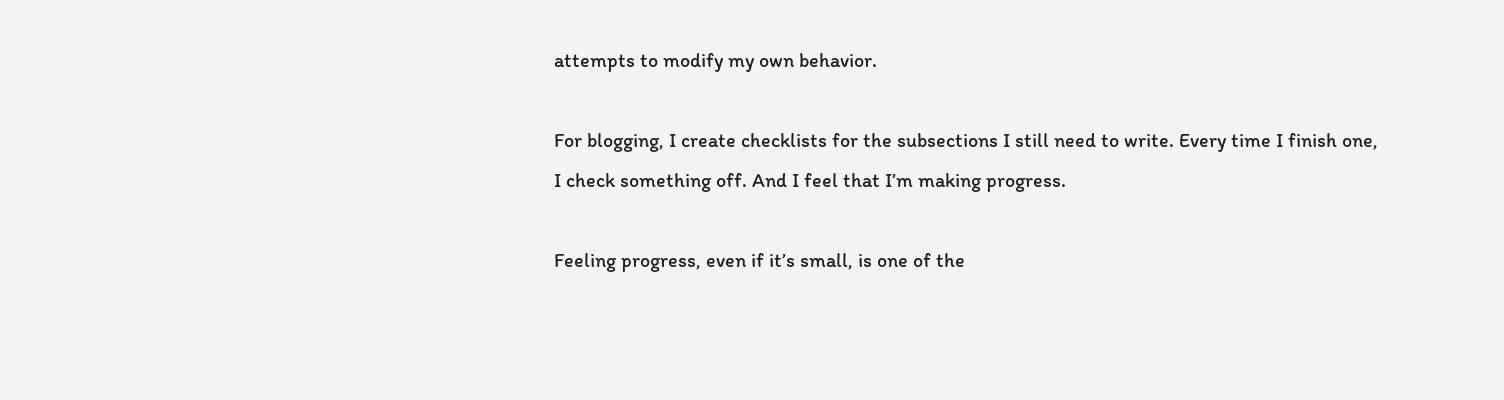attempts to modify my own behavior.

For blogging, I create checklists for the subsections I still need to write. Every time I finish one, I check something off. And I feel that I’m making progress.

Feeling progress, even if it’s small, is one of the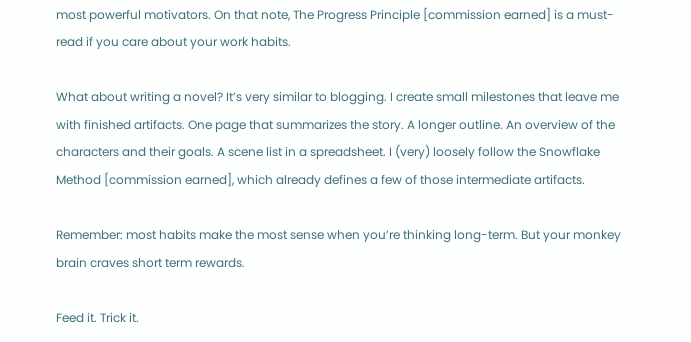most powerful motivators. On that note, The Progress Principle [commission earned] is a must-read if you care about your work habits.

What about writing a novel? It’s very similar to blogging. I create small milestones that leave me with finished artifacts. One page that summarizes the story. A longer outline. An overview of the characters and their goals. A scene list in a spreadsheet. I (very) loosely follow the Snowflake Method [commission earned], which already defines a few of those intermediate artifacts.

Remember: most habits make the most sense when you’re thinking long-term. But your monkey brain craves short term rewards.

Feed it. Trick it.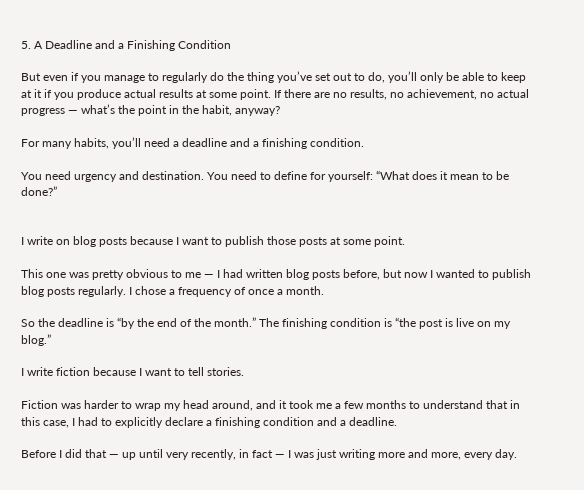5. A Deadline and a Finishing Condition

But even if you manage to regularly do the thing you’ve set out to do, you’ll only be able to keep at it if you produce actual results at some point. If there are no results, no achievement, no actual progress — what’s the point in the habit, anyway?

For many habits, you’ll need a deadline and a finishing condition.

You need urgency and destination. You need to define for yourself: “What does it mean to be done?”


I write on blog posts because I want to publish those posts at some point.

This one was pretty obvious to me — I had written blog posts before, but now I wanted to publish blog posts regularly. I chose a frequency of once a month.

So the deadline is “by the end of the month.” The finishing condition is “the post is live on my blog.”

I write fiction because I want to tell stories.

Fiction was harder to wrap my head around, and it took me a few months to understand that in this case, I had to explicitly declare a finishing condition and a deadline.

Before I did that — up until very recently, in fact — I was just writing more and more, every day.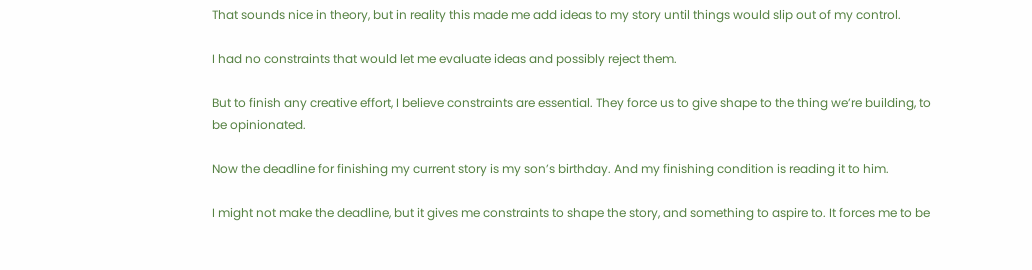That sounds nice in theory, but in reality this made me add ideas to my story until things would slip out of my control.

I had no constraints that would let me evaluate ideas and possibly reject them.

But to finish any creative effort, I believe constraints are essential. They force us to give shape to the thing we’re building, to be opinionated.

Now the deadline for finishing my current story is my son’s birthday. And my finishing condition is reading it to him.

I might not make the deadline, but it gives me constraints to shape the story, and something to aspire to. It forces me to be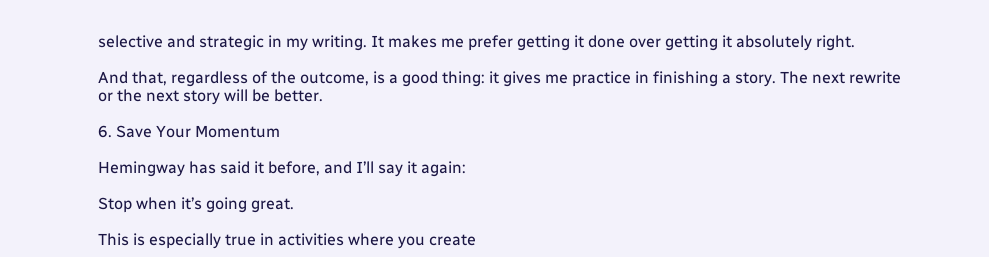selective and strategic in my writing. It makes me prefer getting it done over getting it absolutely right.

And that, regardless of the outcome, is a good thing: it gives me practice in finishing a story. The next rewrite or the next story will be better.

6. Save Your Momentum

Hemingway has said it before, and I’ll say it again:

Stop when it’s going great.

This is especially true in activities where you create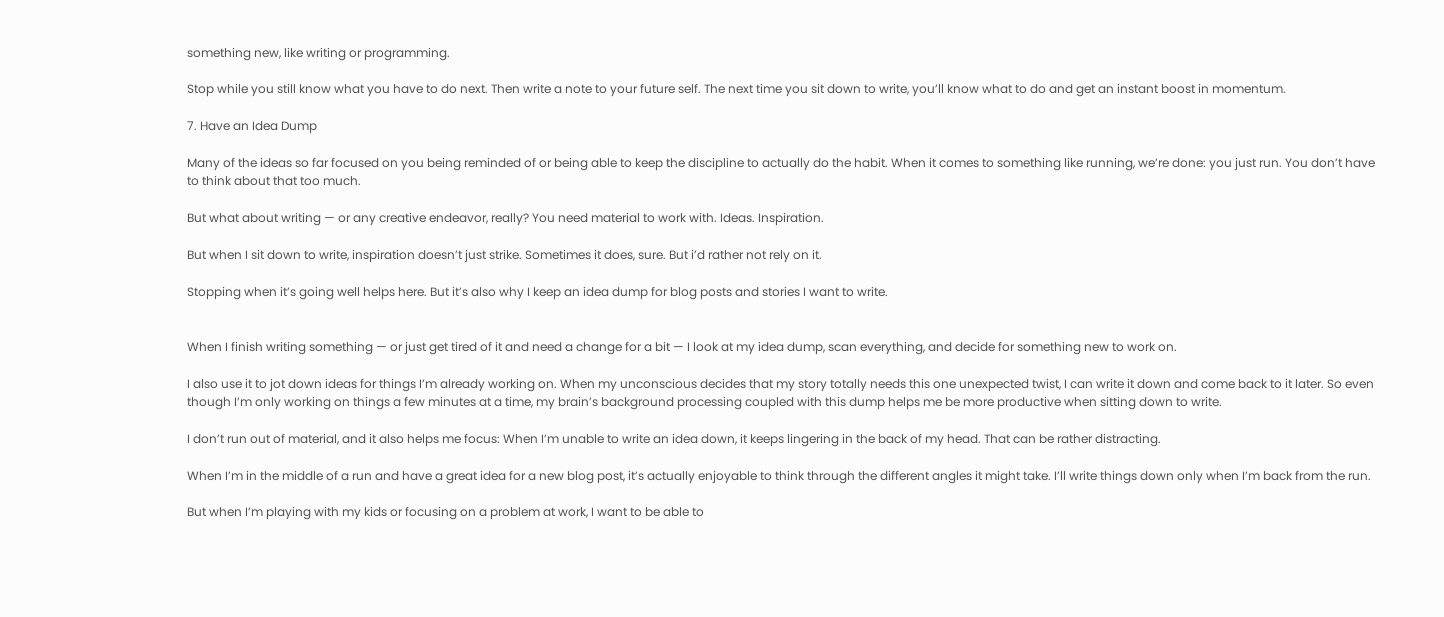something new, like writing or programming.

Stop while you still know what you have to do next. Then write a note to your future self. The next time you sit down to write, you’ll know what to do and get an instant boost in momentum.

7. Have an Idea Dump

Many of the ideas so far focused on you being reminded of or being able to keep the discipline to actually do the habit. When it comes to something like running, we’re done: you just run. You don’t have to think about that too much.

But what about writing — or any creative endeavor, really? You need material to work with. Ideas. Inspiration.

But when I sit down to write, inspiration doesn’t just strike. Sometimes it does, sure. But i’d rather not rely on it.

Stopping when it’s going well helps here. But it’s also why I keep an idea dump for blog posts and stories I want to write.


When I finish writing something — or just get tired of it and need a change for a bit — I look at my idea dump, scan everything, and decide for something new to work on.

I also use it to jot down ideas for things I’m already working on. When my unconscious decides that my story totally needs this one unexpected twist, I can write it down and come back to it later. So even though I’m only working on things a few minutes at a time, my brain’s background processing coupled with this dump helps me be more productive when sitting down to write.

I don’t run out of material, and it also helps me focus: When I’m unable to write an idea down, it keeps lingering in the back of my head. That can be rather distracting.

When I’m in the middle of a run and have a great idea for a new blog post, it’s actually enjoyable to think through the different angles it might take. I’ll write things down only when I’m back from the run.

But when I’m playing with my kids or focusing on a problem at work, I want to be able to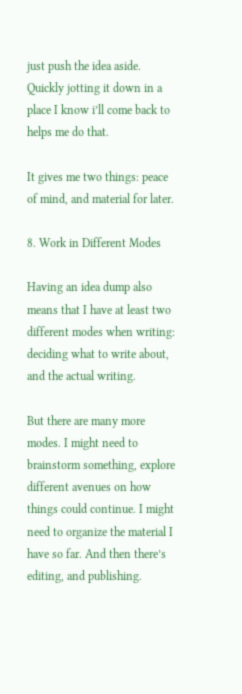just push the idea aside. Quickly jotting it down in a place I know i’ll come back to helps me do that.

It gives me two things: peace of mind, and material for later.

8. Work in Different Modes

Having an idea dump also means that I have at least two different modes when writing: deciding what to write about, and the actual writing.

But there are many more modes. I might need to brainstorm something, explore different avenues on how things could continue. I might need to organize the material I have so far. And then there’s editing, and publishing.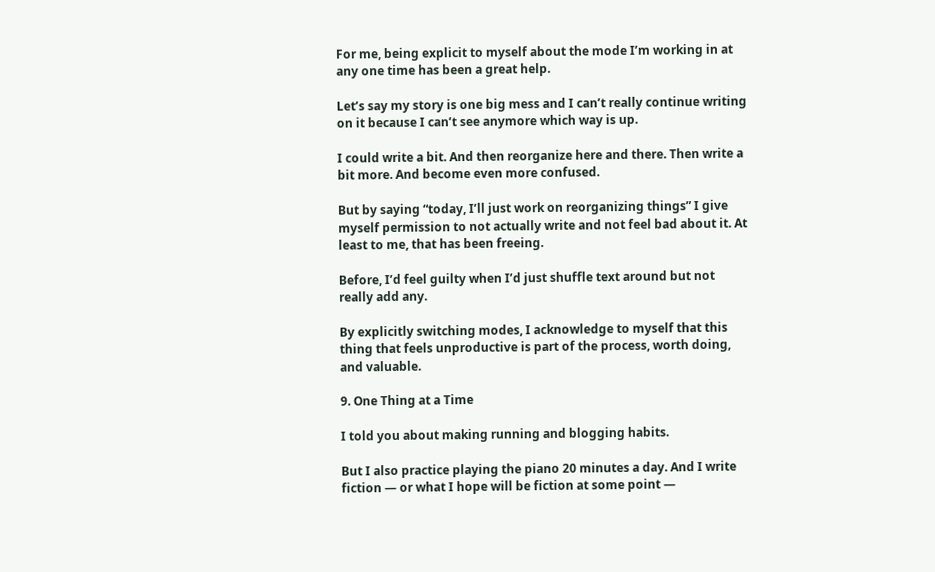For me, being explicit to myself about the mode I’m working in at any one time has been a great help.

Let’s say my story is one big mess and I can’t really continue writing on it because I can’t see anymore which way is up.

I could write a bit. And then reorganize here and there. Then write a bit more. And become even more confused.

But by saying “today, I’ll just work on reorganizing things” I give myself permission to not actually write and not feel bad about it. At least to me, that has been freeing.

Before, I’d feel guilty when I’d just shuffle text around but not really add any.

By explicitly switching modes, I acknowledge to myself that this thing that feels unproductive is part of the process, worth doing, and valuable.

9. One Thing at a Time

I told you about making running and blogging habits.

But I also practice playing the piano 20 minutes a day. And I write fiction — or what I hope will be fiction at some point —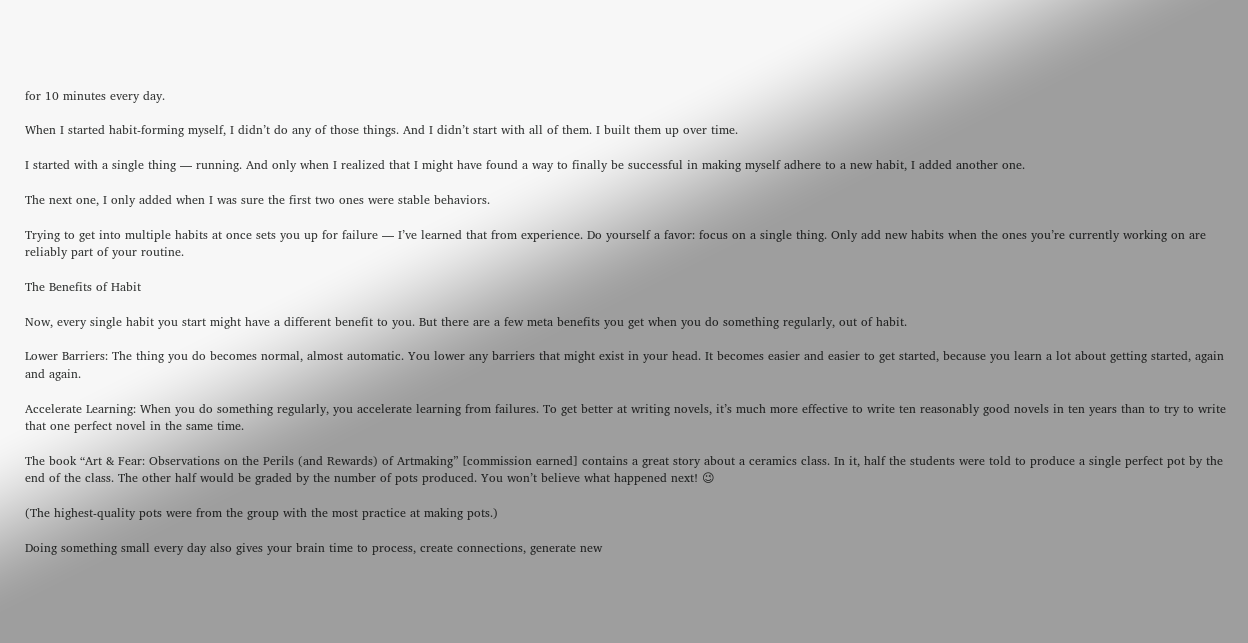for 10 minutes every day.

When I started habit-forming myself, I didn’t do any of those things. And I didn’t start with all of them. I built them up over time.

I started with a single thing — running. And only when I realized that I might have found a way to finally be successful in making myself adhere to a new habit, I added another one.

The next one, I only added when I was sure the first two ones were stable behaviors.

Trying to get into multiple habits at once sets you up for failure — I’ve learned that from experience. Do yourself a favor: focus on a single thing. Only add new habits when the ones you’re currently working on are reliably part of your routine.

The Benefits of Habit

Now, every single habit you start might have a different benefit to you. But there are a few meta benefits you get when you do something regularly, out of habit.

Lower Barriers: The thing you do becomes normal, almost automatic. You lower any barriers that might exist in your head. It becomes easier and easier to get started, because you learn a lot about getting started, again and again.

Accelerate Learning: When you do something regularly, you accelerate learning from failures. To get better at writing novels, it’s much more effective to write ten reasonably good novels in ten years than to try to write that one perfect novel in the same time.

The book “Art & Fear: Observations on the Perils (and Rewards) of Artmaking” [commission earned] contains a great story about a ceramics class. In it, half the students were told to produce a single perfect pot by the end of the class. The other half would be graded by the number of pots produced. You won’t believe what happened next! 😉

(The highest-quality pots were from the group with the most practice at making pots.)

Doing something small every day also gives your brain time to process, create connections, generate new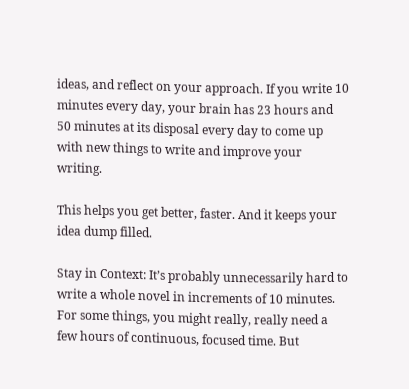ideas, and reflect on your approach. If you write 10 minutes every day, your brain has 23 hours and 50 minutes at its disposal every day to come up with new things to write and improve your writing.

This helps you get better, faster. And it keeps your idea dump filled.

Stay in Context: It’s probably unnecessarily hard to write a whole novel in increments of 10 minutes. For some things, you might really, really need a few hours of continuous, focused time. But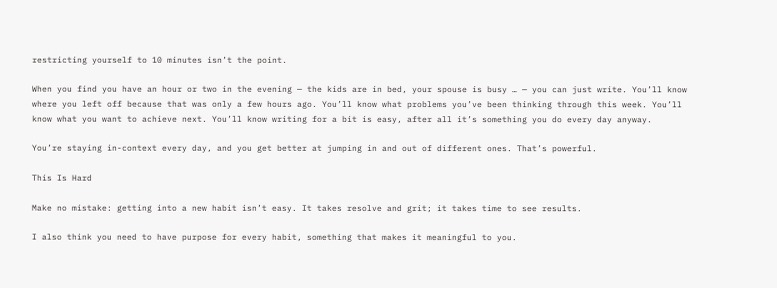restricting yourself to 10 minutes isn’t the point.

When you find you have an hour or two in the evening — the kids are in bed, your spouse is busy … — you can just write. You’ll know where you left off because that was only a few hours ago. You’ll know what problems you’ve been thinking through this week. You’ll know what you want to achieve next. You’ll know writing for a bit is easy, after all it’s something you do every day anyway.

You’re staying in-context every day, and you get better at jumping in and out of different ones. That’s powerful.

This Is Hard

Make no mistake: getting into a new habit isn’t easy. It takes resolve and grit; it takes time to see results.

I also think you need to have purpose for every habit, something that makes it meaningful to you.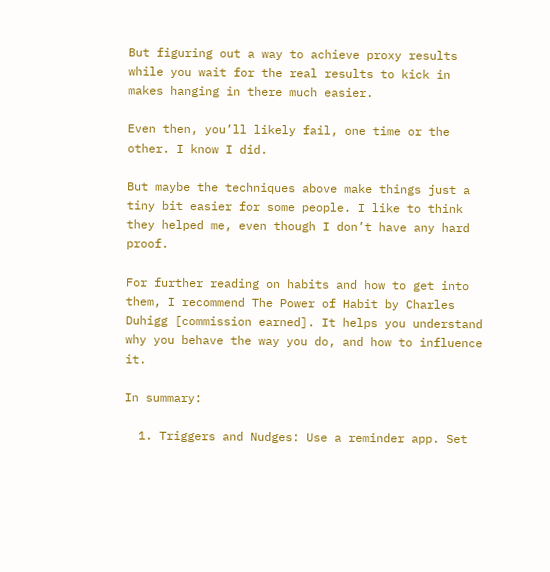But figuring out a way to achieve proxy results while you wait for the real results to kick in makes hanging in there much easier.

Even then, you’ll likely fail, one time or the other. I know I did.

But maybe the techniques above make things just a tiny bit easier for some people. I like to think they helped me, even though I don’t have any hard proof.

For further reading on habits and how to get into them, I recommend The Power of Habit by Charles Duhigg [commission earned]. It helps you understand why you behave the way you do, and how to influence it.

In summary:

  1. Triggers and Nudges: Use a reminder app. Set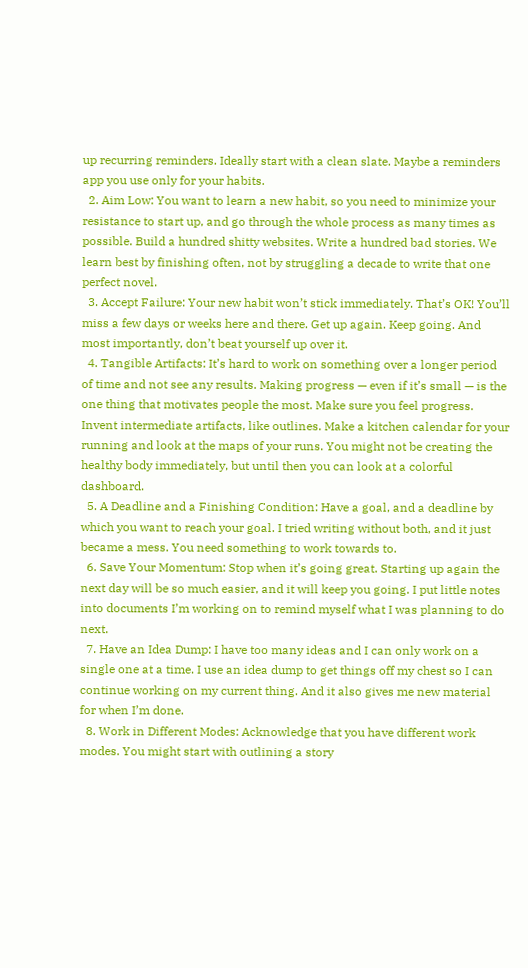up recurring reminders. Ideally start with a clean slate. Maybe a reminders app you use only for your habits.
  2. Aim Low: You want to learn a new habit, so you need to minimize your resistance to start up, and go through the whole process as many times as possible. Build a hundred shitty websites. Write a hundred bad stories. We learn best by finishing often, not by struggling a decade to write that one perfect novel.
  3. Accept Failure: Your new habit won’t stick immediately. That’s OK! You’ll miss a few days or weeks here and there. Get up again. Keep going. And most importantly, don’t beat yourself up over it.
  4. Tangible Artifacts: It’s hard to work on something over a longer period of time and not see any results. Making progress — even if it’s small — is the one thing that motivates people the most. Make sure you feel progress. Invent intermediate artifacts, like outlines. Make a kitchen calendar for your running and look at the maps of your runs. You might not be creating the healthy body immediately, but until then you can look at a colorful dashboard.
  5. A Deadline and a Finishing Condition: Have a goal, and a deadline by which you want to reach your goal. I tried writing without both, and it just became a mess. You need something to work towards to.
  6. Save Your Momentum: Stop when it’s going great. Starting up again the next day will be so much easier, and it will keep you going. I put little notes into documents I’m working on to remind myself what I was planning to do next.
  7. Have an Idea Dump: I have too many ideas and I can only work on a single one at a time. I use an idea dump to get things off my chest so I can continue working on my current thing. And it also gives me new material for when I’m done.
  8. Work in Different Modes: Acknowledge that you have different work modes. You might start with outlining a story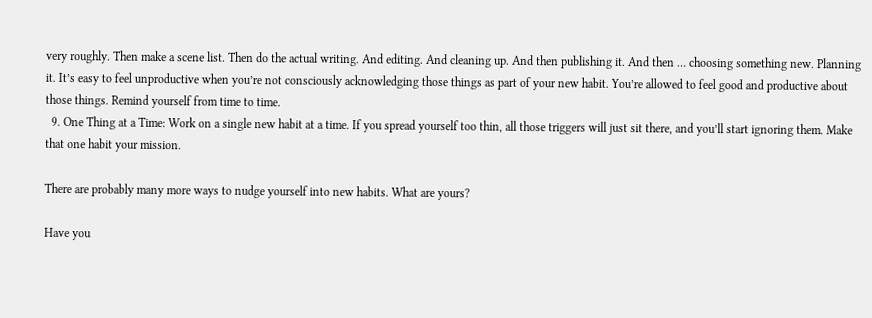very roughly. Then make a scene list. Then do the actual writing. And editing. And cleaning up. And then publishing it. And then … choosing something new. Planning it. It’s easy to feel unproductive when you’re not consciously acknowledging those things as part of your new habit. You’re allowed to feel good and productive about those things. Remind yourself from time to time.
  9. One Thing at a Time: Work on a single new habit at a time. If you spread yourself too thin, all those triggers will just sit there, and you’ll start ignoring them. Make that one habit your mission.

There are probably many more ways to nudge yourself into new habits. What are yours?

Have you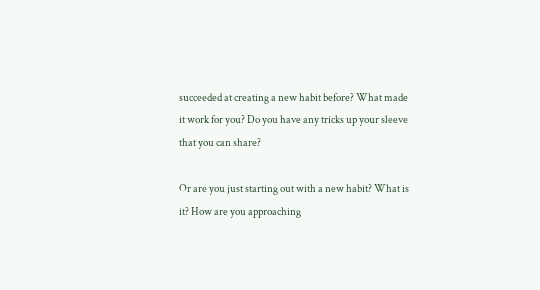succeeded at creating a new habit before? What made it work for you? Do you have any tricks up your sleeve that you can share?

Or are you just starting out with a new habit? What is it? How are you approaching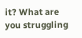it? What are you struggling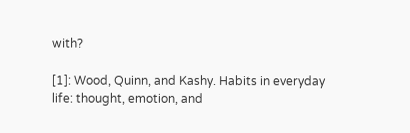with?

[1]: Wood, Quinn, and Kashy. Habits in everyday life: thought, emotion, and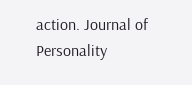action. Journal of Personality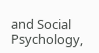and Social Psychology,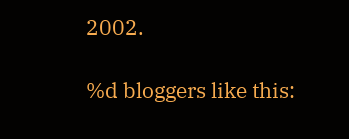2002.

%d bloggers like this: